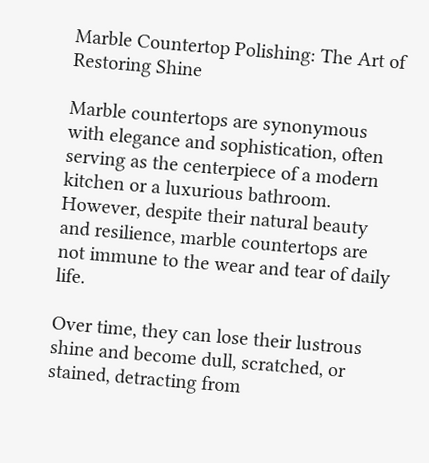Marble Countertop Polishing: The Art of Restoring Shine

Marble countertops are synonymous with elegance and sophistication, often serving as the centerpiece of a modern kitchen or a luxurious bathroom. However, despite their natural beauty and resilience, marble countertops are not immune to the wear and tear of daily life.

Over time, they can lose their lustrous shine and become dull, scratched, or stained, detracting from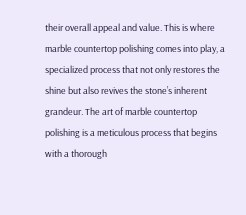their overall appeal and value. This is where marble countertop polishing comes into play, a specialized process that not only restores the shine but also revives the stone’s inherent grandeur. The art of marble countertop polishing is a meticulous process that begins with a thorough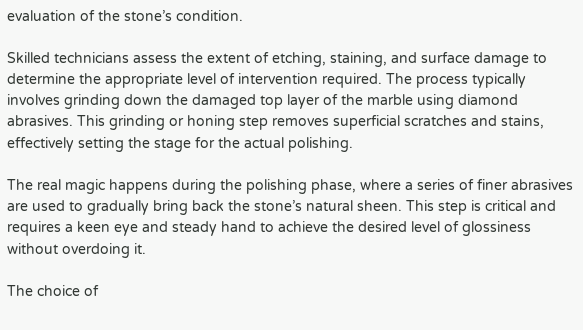evaluation of the stone’s condition.

Skilled technicians assess the extent of etching, staining, and surface damage to determine the appropriate level of intervention required. The process typically involves grinding down the damaged top layer of the marble using diamond abrasives. This grinding or honing step removes superficial scratches and stains, effectively setting the stage for the actual polishing.

The real magic happens during the polishing phase, where a series of finer abrasives are used to gradually bring back the stone’s natural sheen. This step is critical and requires a keen eye and steady hand to achieve the desired level of glossiness without overdoing it.

The choice of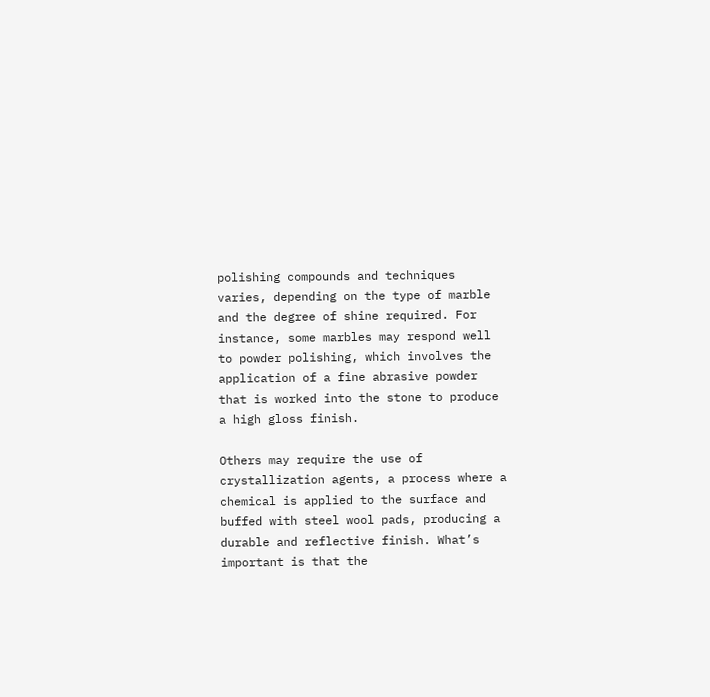polishing compounds and techniques varies, depending on the type of marble and the degree of shine required. For instance, some marbles may respond well to powder polishing, which involves the application of a fine abrasive powder that is worked into the stone to produce a high gloss finish.

Others may require the use of crystallization agents, a process where a chemical is applied to the surface and buffed with steel wool pads, producing a durable and reflective finish. What’s important is that the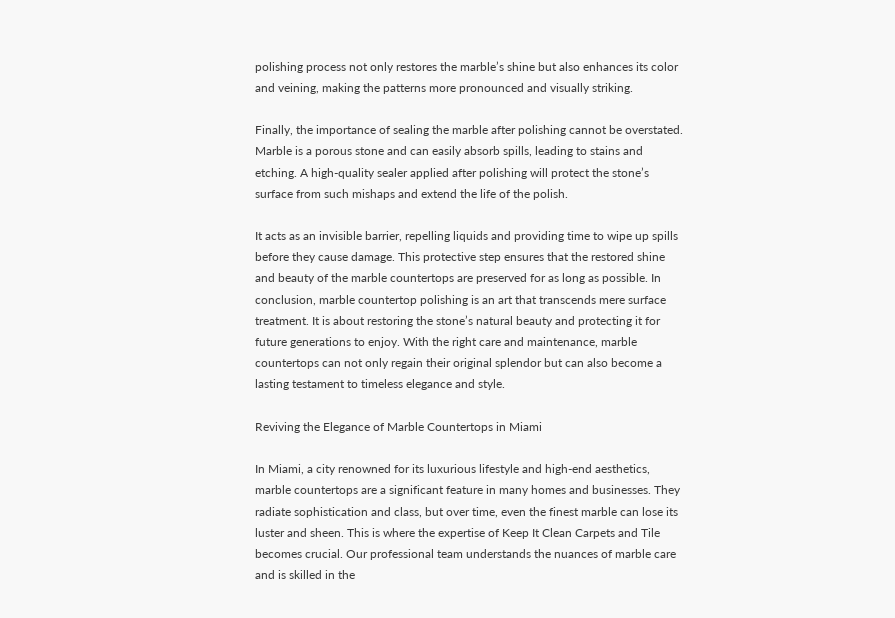polishing process not only restores the marble’s shine but also enhances its color and veining, making the patterns more pronounced and visually striking.

Finally, the importance of sealing the marble after polishing cannot be overstated. Marble is a porous stone and can easily absorb spills, leading to stains and etching. A high-quality sealer applied after polishing will protect the stone’s surface from such mishaps and extend the life of the polish.

It acts as an invisible barrier, repelling liquids and providing time to wipe up spills before they cause damage. This protective step ensures that the restored shine and beauty of the marble countertops are preserved for as long as possible. In conclusion, marble countertop polishing is an art that transcends mere surface treatment. It is about restoring the stone’s natural beauty and protecting it for future generations to enjoy. With the right care and maintenance, marble countertops can not only regain their original splendor but can also become a lasting testament to timeless elegance and style.

Reviving the Elegance of Marble Countertops in Miami

In Miami, a city renowned for its luxurious lifestyle and high-end aesthetics, marble countertops are a significant feature in many homes and businesses. They radiate sophistication and class, but over time, even the finest marble can lose its luster and sheen. This is where the expertise of Keep It Clean Carpets and Tile becomes crucial. Our professional team understands the nuances of marble care and is skilled in the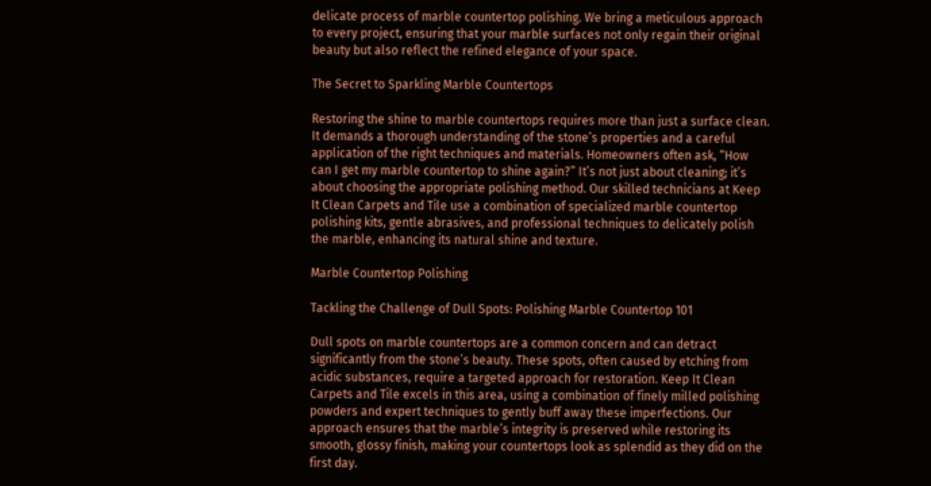delicate process of marble countertop polishing. We bring a meticulous approach to every project, ensuring that your marble surfaces not only regain their original beauty but also reflect the refined elegance of your space.

The Secret to Sparkling Marble Countertops

Restoring the shine to marble countertops requires more than just a surface clean. It demands a thorough understanding of the stone’s properties and a careful application of the right techniques and materials. Homeowners often ask, “How can I get my marble countertop to shine again?” It’s not just about cleaning; it’s about choosing the appropriate polishing method. Our skilled technicians at Keep It Clean Carpets and Tile use a combination of specialized marble countertop polishing kits, gentle abrasives, and professional techniques to delicately polish the marble, enhancing its natural shine and texture.

Marble Countertop Polishing

Tackling the Challenge of Dull Spots: Polishing Marble Countertop 101

Dull spots on marble countertops are a common concern and can detract significantly from the stone’s beauty. These spots, often caused by etching from acidic substances, require a targeted approach for restoration. Keep It Clean Carpets and Tile excels in this area, using a combination of finely milled polishing powders and expert techniques to gently buff away these imperfections. Our approach ensures that the marble’s integrity is preserved while restoring its smooth, glossy finish, making your countertops look as splendid as they did on the first day.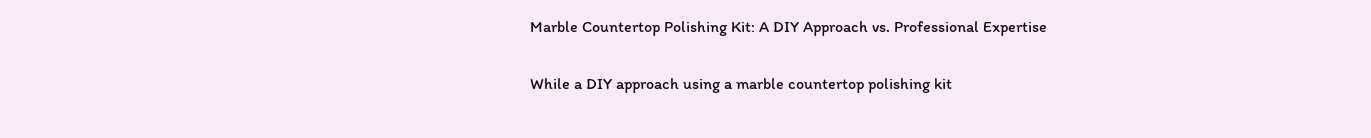Marble Countertop Polishing Kit: A DIY Approach vs. Professional Expertise

While a DIY approach using a marble countertop polishing kit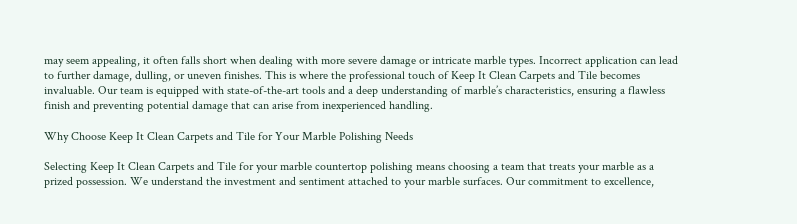may seem appealing, it often falls short when dealing with more severe damage or intricate marble types. Incorrect application can lead to further damage, dulling, or uneven finishes. This is where the professional touch of Keep It Clean Carpets and Tile becomes invaluable. Our team is equipped with state-of-the-art tools and a deep understanding of marble’s characteristics, ensuring a flawless finish and preventing potential damage that can arise from inexperienced handling.

Why Choose Keep It Clean Carpets and Tile for Your Marble Polishing Needs

Selecting Keep It Clean Carpets and Tile for your marble countertop polishing means choosing a team that treats your marble as a prized possession. We understand the investment and sentiment attached to your marble surfaces. Our commitment to excellence,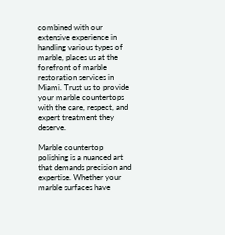combined with our extensive experience in handling various types of marble, places us at the forefront of marble restoration services in Miami. Trust us to provide your marble countertops with the care, respect, and expert treatment they deserve.

Marble countertop polishing is a nuanced art that demands precision and expertise. Whether your marble surfaces have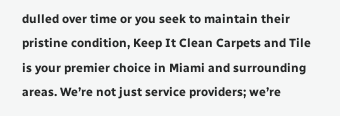dulled over time or you seek to maintain their pristine condition, Keep It Clean Carpets and Tile is your premier choice in Miami and surrounding areas. We’re not just service providers; we’re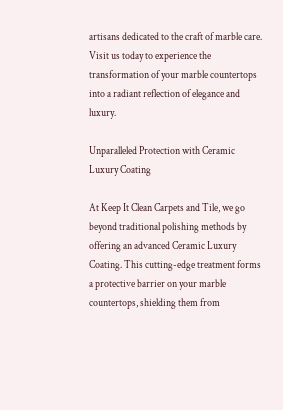artisans dedicated to the craft of marble care. Visit us today to experience the transformation of your marble countertops into a radiant reflection of elegance and luxury.

Unparalleled Protection with Ceramic Luxury Coating

At Keep It Clean Carpets and Tile, we go beyond traditional polishing methods by offering an advanced Ceramic Luxury Coating. This cutting-edge treatment forms a protective barrier on your marble countertops, shielding them from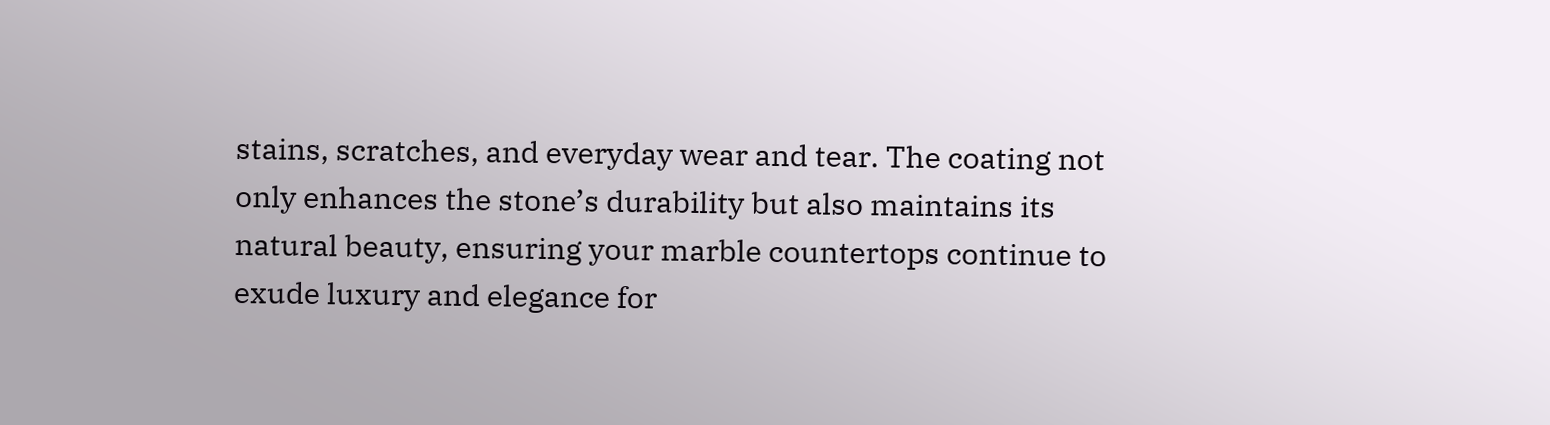stains, scratches, and everyday wear and tear. The coating not only enhances the stone’s durability but also maintains its natural beauty, ensuring your marble countertops continue to exude luxury and elegance for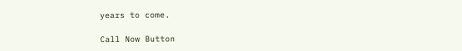years to come.

Call Now Button